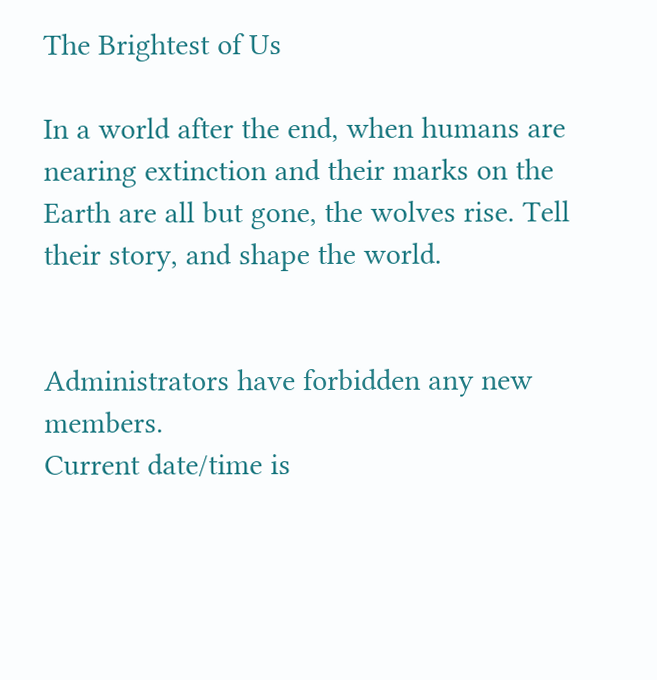The Brightest of Us

In a world after the end, when humans are nearing extinction and their marks on the Earth are all but gone, the wolves rise. Tell their story, and shape the world.


Administrators have forbidden any new members.
Current date/time is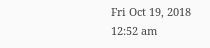Fri Oct 19, 2018 12:52 am